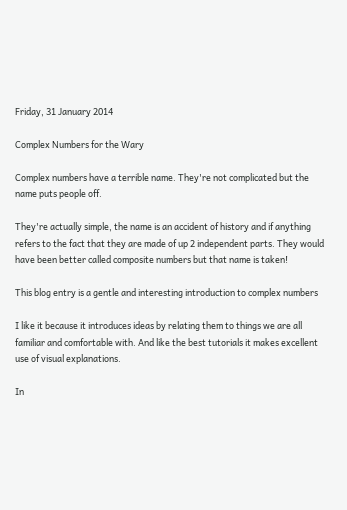Friday, 31 January 2014

Complex Numbers for the Wary

Complex numbers have a terrible name. They're not complicated but the name puts people off.

They're actually simple, the name is an accident of history and if anything refers to the fact that they are made of up 2 independent parts. They would have been better called composite numbers but that name is taken!

This blog entry is a gentle and interesting introduction to complex numbers

I like it because it introduces ideas by relating them to things we are all familiar and comfortable with. And like the best tutorials it makes excellent use of visual explanations.

In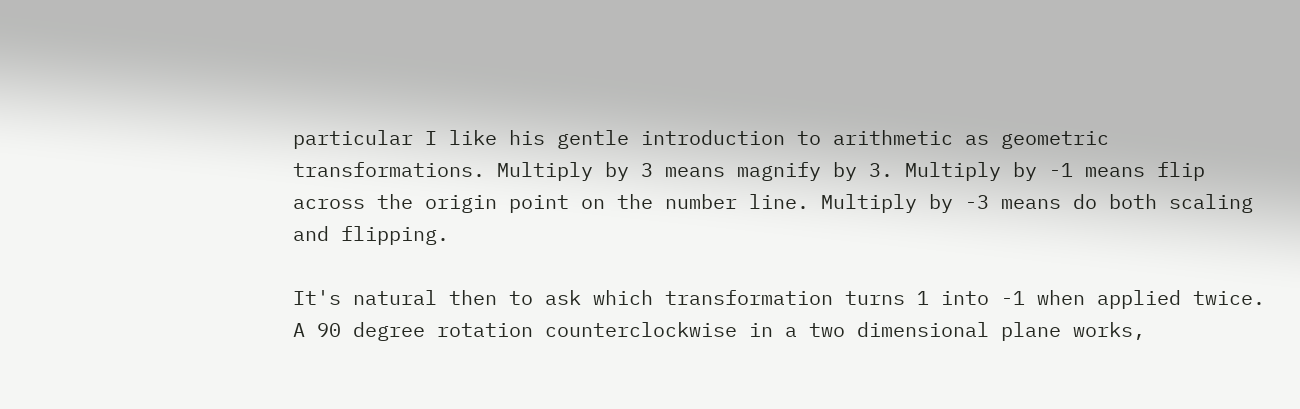particular I like his gentle introduction to arithmetic as geometric transformations. Multiply by 3 means magnify by 3. Multiply by -1 means flip across the origin point on the number line. Multiply by -3 means do both scaling and flipping.

It's natural then to ask which transformation turns 1 into -1 when applied twice. A 90 degree rotation counterclockwise in a two dimensional plane works,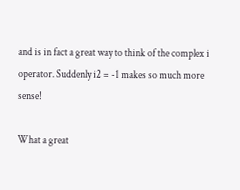and is in fact a great way to think of the complex i operator. Suddenly i2 = -1 makes so much more sense!

What a great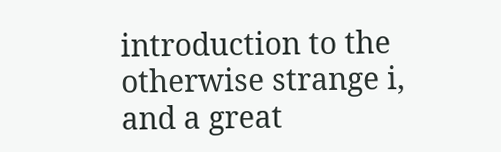introduction to the otherwise strange i, and a great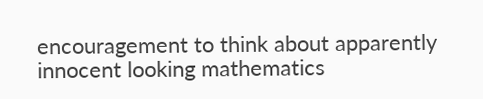encouragement to think about apparently innocent looking mathematics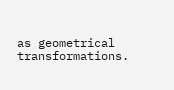as geometrical transformations.